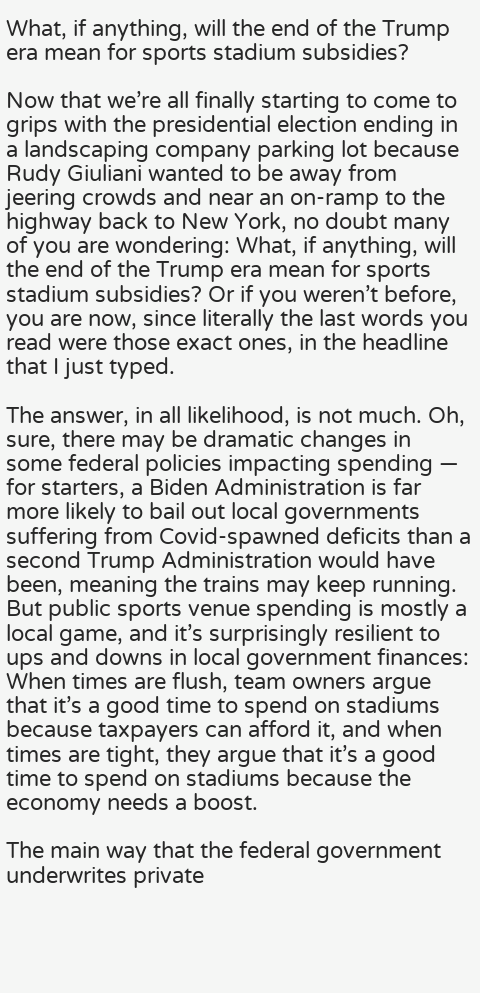What, if anything, will the end of the Trump era mean for sports stadium subsidies?

Now that we’re all finally starting to come to grips with the presidential election ending in a landscaping company parking lot because Rudy Giuliani wanted to be away from jeering crowds and near an on-ramp to the highway back to New York, no doubt many of you are wondering: What, if anything, will the end of the Trump era mean for sports stadium subsidies? Or if you weren’t before, you are now, since literally the last words you read were those exact ones, in the headline that I just typed.

The answer, in all likelihood, is not much. Oh, sure, there may be dramatic changes in some federal policies impacting spending — for starters, a Biden Administration is far more likely to bail out local governments suffering from Covid-spawned deficits than a second Trump Administration would have been, meaning the trains may keep running. But public sports venue spending is mostly a local game, and it’s surprisingly resilient to ups and downs in local government finances: When times are flush, team owners argue that it’s a good time to spend on stadiums because taxpayers can afford it, and when times are tight, they argue that it’s a good time to spend on stadiums because the economy needs a boost.

The main way that the federal government underwrites private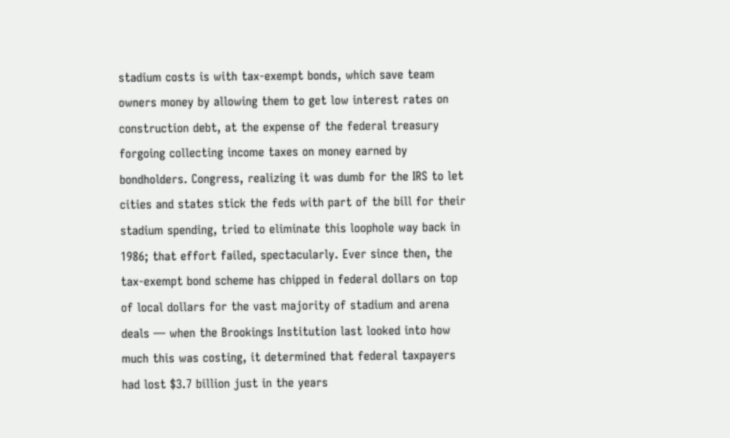stadium costs is with tax-exempt bonds, which save team owners money by allowing them to get low interest rates on construction debt, at the expense of the federal treasury forgoing collecting income taxes on money earned by bondholders. Congress, realizing it was dumb for the IRS to let cities and states stick the feds with part of the bill for their stadium spending, tried to eliminate this loophole way back in 1986; that effort failed, spectacularly. Ever since then, the tax-exempt bond scheme has chipped in federal dollars on top of local dollars for the vast majority of stadium and arena deals — when the Brookings Institution last looked into how much this was costing, it determined that federal taxpayers had lost $3.7 billion just in the years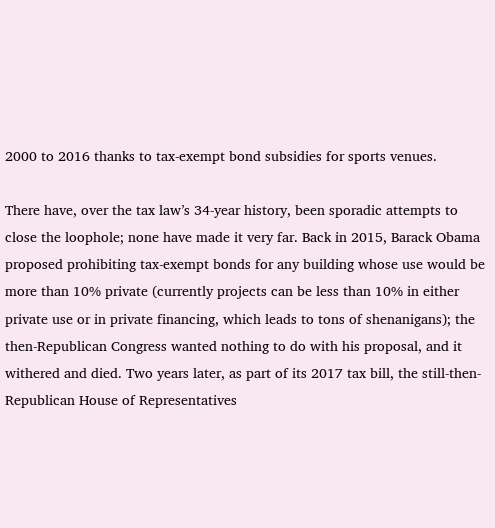2000 to 2016 thanks to tax-exempt bond subsidies for sports venues.

There have, over the tax law’s 34-year history, been sporadic attempts to close the loophole; none have made it very far. Back in 2015, Barack Obama proposed prohibiting tax-exempt bonds for any building whose use would be more than 10% private (currently projects can be less than 10% in either private use or in private financing, which leads to tons of shenanigans); the then-Republican Congress wanted nothing to do with his proposal, and it withered and died. Two years later, as part of its 2017 tax bill, the still-then-Republican House of Representatives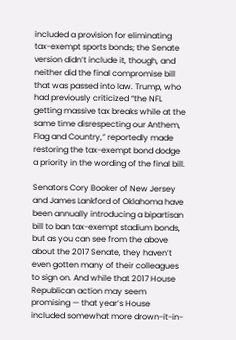included a provision for eliminating tax-exempt sports bonds; the Senate version didn’t include it, though, and neither did the final compromise bill that was passed into law. Trump, who had previously criticized “the NFL getting massive tax breaks while at the same time disrespecting our Anthem, Flag and Country,” reportedly made restoring the tax-exempt bond dodge a priority in the wording of the final bill.

Senators Cory Booker of New Jersey and James Lankford of Oklahoma have been annually introducing a bipartisan bill to ban tax-exempt stadium bonds, but as you can see from the above about the 2017 Senate, they haven’t even gotten many of their colleagues to sign on. And while that 2017 House Republican action may seem promising — that year’s House included somewhat more drown-it-in-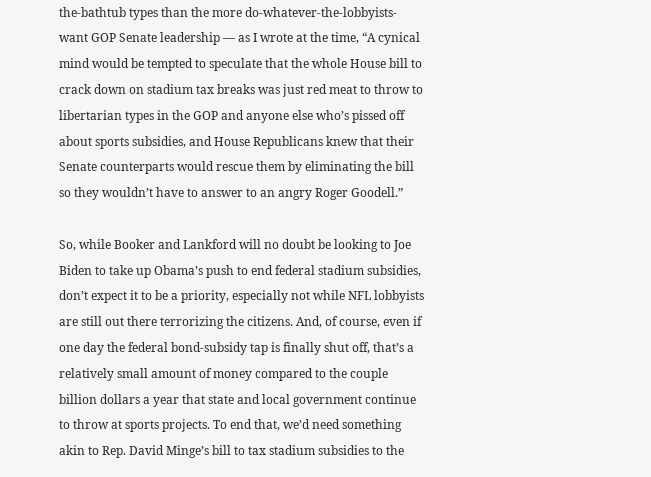the-bathtub types than the more do-whatever-the-lobbyists-want GOP Senate leadership — as I wrote at the time, “A cynical mind would be tempted to speculate that the whole House bill to crack down on stadium tax breaks was just red meat to throw to libertarian types in the GOP and anyone else who’s pissed off about sports subsidies, and House Republicans knew that their Senate counterparts would rescue them by eliminating the bill so they wouldn’t have to answer to an angry Roger Goodell.”

So, while Booker and Lankford will no doubt be looking to Joe Biden to take up Obama’s push to end federal stadium subsidies, don’t expect it to be a priority, especially not while NFL lobbyists are still out there terrorizing the citizens. And, of course, even if one day the federal bond-subsidy tap is finally shut off, that’s a relatively small amount of money compared to the couple billion dollars a year that state and local government continue to throw at sports projects. To end that, we’d need something akin to Rep. David Minge’s bill to tax stadium subsidies to the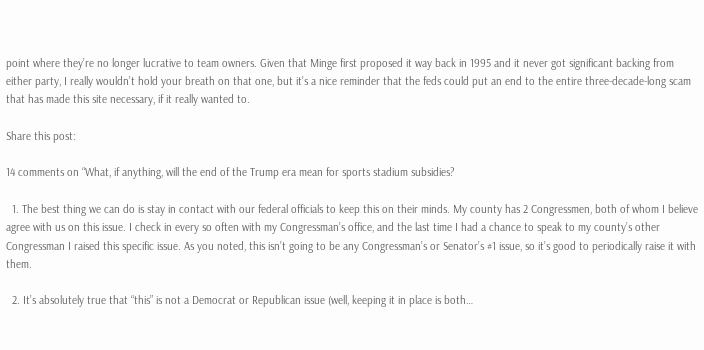point where they’re no longer lucrative to team owners. Given that Minge first proposed it way back in 1995 and it never got significant backing from either party, I really wouldn’t hold your breath on that one, but it’s a nice reminder that the feds could put an end to the entire three-decade-long scam that has made this site necessary, if it really wanted to.

Share this post:

14 comments on “What, if anything, will the end of the Trump era mean for sports stadium subsidies?

  1. The best thing we can do is stay in contact with our federal officials to keep this on their minds. My county has 2 Congressmen, both of whom I believe agree with us on this issue. I check in every so often with my Congressman’s office, and the last time I had a chance to speak to my county’s other Congressman I raised this specific issue. As you noted, this isn’t going to be any Congressman’s or Senator’s #1 issue, so it’s good to periodically raise it with them.

  2. It’s absolutely true that “this” is not a Democrat or Republican issue (well, keeping it in place is both…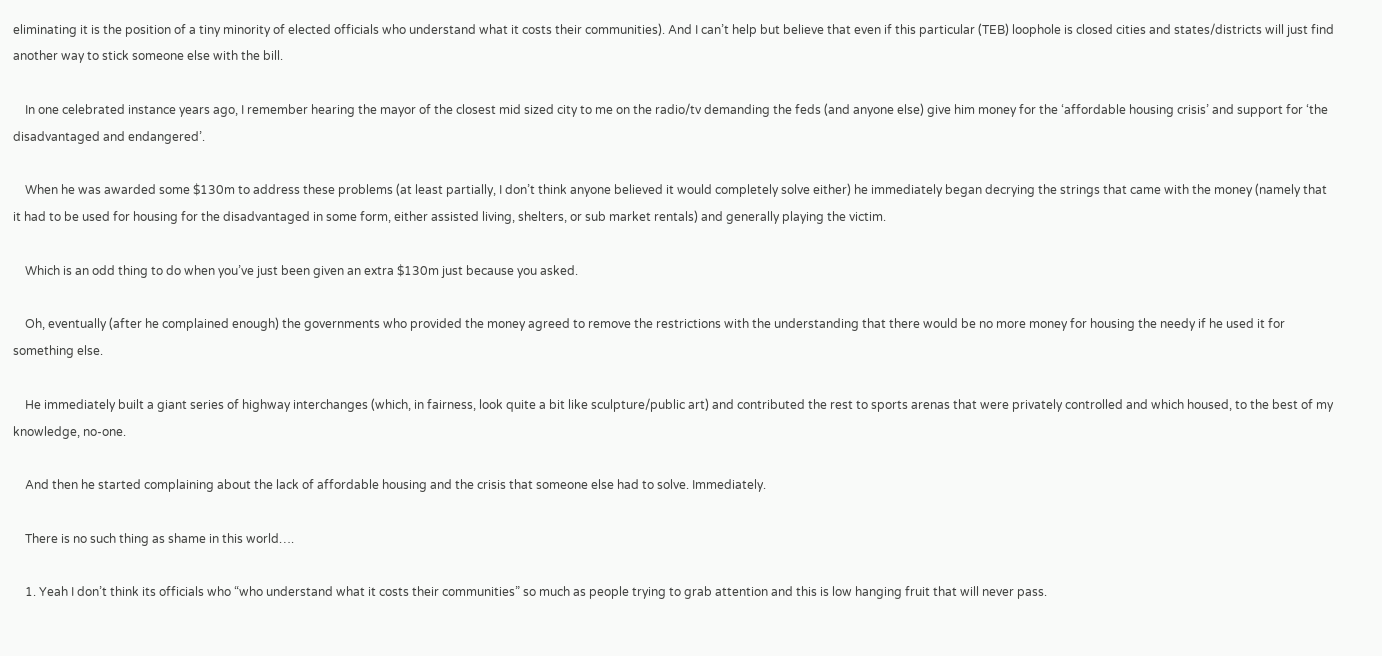eliminating it is the position of a tiny minority of elected officials who understand what it costs their communities). And I can’t help but believe that even if this particular (TEB) loophole is closed cities and states/districts will just find another way to stick someone else with the bill.

    In one celebrated instance years ago, I remember hearing the mayor of the closest mid sized city to me on the radio/tv demanding the feds (and anyone else) give him money for the ‘affordable housing crisis’ and support for ‘the disadvantaged and endangered’.

    When he was awarded some $130m to address these problems (at least partially, I don’t think anyone believed it would completely solve either) he immediately began decrying the strings that came with the money (namely that it had to be used for housing for the disadvantaged in some form, either assisted living, shelters, or sub market rentals) and generally playing the victim.

    Which is an odd thing to do when you’ve just been given an extra $130m just because you asked.

    Oh, eventually (after he complained enough) the governments who provided the money agreed to remove the restrictions with the understanding that there would be no more money for housing the needy if he used it for something else.

    He immediately built a giant series of highway interchanges (which, in fairness, look quite a bit like sculpture/public art) and contributed the rest to sports arenas that were privately controlled and which housed, to the best of my knowledge, no-one.

    And then he started complaining about the lack of affordable housing and the crisis that someone else had to solve. Immediately.

    There is no such thing as shame in this world….

    1. Yeah I don’t think its officials who “who understand what it costs their communities” so much as people trying to grab attention and this is low hanging fruit that will never pass.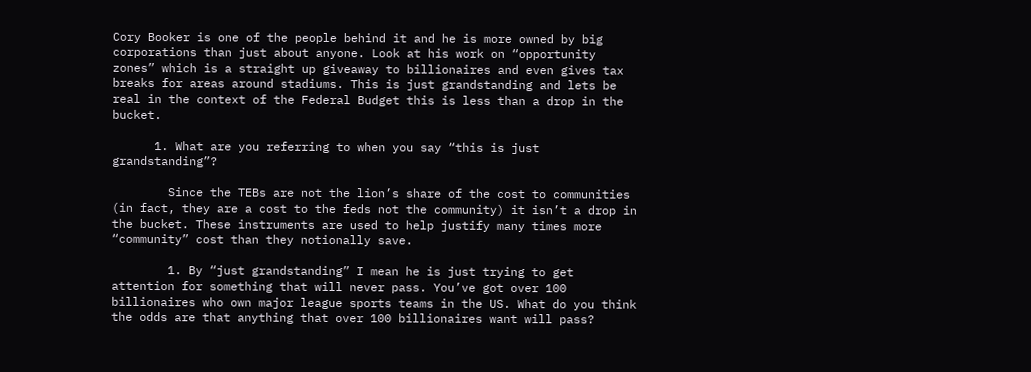Cory Booker is one of the people behind it and he is more owned by big corporations than just about anyone. Look at his work on “opportunity zones” which is a straight up giveaway to billionaires and even gives tax breaks for areas around stadiums. This is just grandstanding and lets be real in the context of the Federal Budget this is less than a drop in the bucket.

      1. What are you referring to when you say “this is just grandstanding”?

        Since the TEBs are not the lion’s share of the cost to communities (in fact, they are a cost to the feds not the community) it isn’t a drop in the bucket. These instruments are used to help justify many times more “community” cost than they notionally save.

        1. By “just grandstanding” I mean he is just trying to get attention for something that will never pass. You’ve got over 100 billionaires who own major league sports teams in the US. What do you think the odds are that anything that over 100 billionaires want will pass?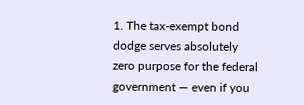1. The tax-exempt bond dodge serves absolutely zero purpose for the federal government — even if you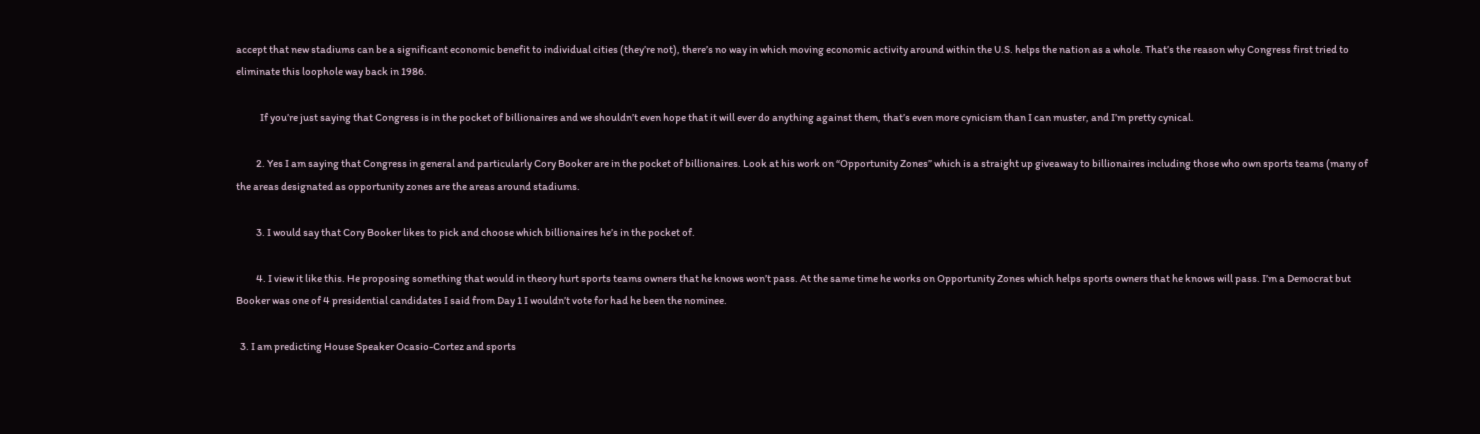accept that new stadiums can be a significant economic benefit to individual cities (they’re not), there’s no way in which moving economic activity around within the U.S. helps the nation as a whole. That’s the reason why Congress first tried to eliminate this loophole way back in 1986.

            If you’re just saying that Congress is in the pocket of billionaires and we shouldn’t even hope that it will ever do anything against them, that’s even more cynicism than I can muster, and I’m pretty cynical.

          2. Yes I am saying that Congress in general and particularly Cory Booker are in the pocket of billionaires. Look at his work on “Opportunity Zones” which is a straight up giveaway to billionaires including those who own sports teams (many of the areas designated as opportunity zones are the areas around stadiums.

          3. I would say that Cory Booker likes to pick and choose which billionaires he’s in the pocket of.

          4. I view it like this. He proposing something that would in theory hurt sports teams owners that he knows won’t pass. At the same time he works on Opportunity Zones which helps sports owners that he knows will pass. I’m a Democrat but Booker was one of 4 presidential candidates I said from Day 1 I wouldn’t vote for had he been the nominee.

  3. I am predicting House Speaker Ocasio-Cortez and sports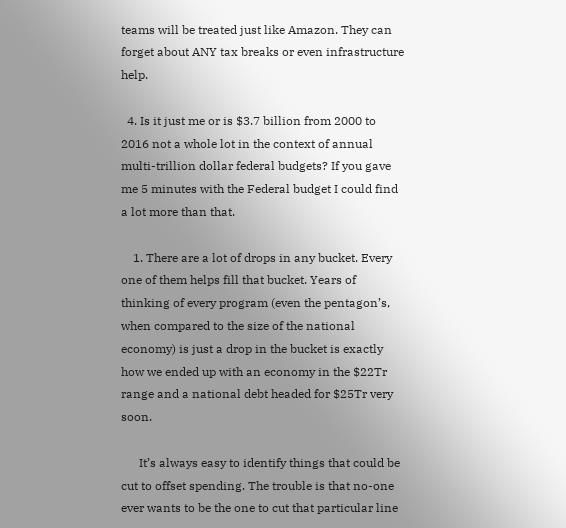teams will be treated just like Amazon. They can forget about ANY tax breaks or even infrastructure help.

  4. Is it just me or is $3.7 billion from 2000 to 2016 not a whole lot in the context of annual multi-trillion dollar federal budgets? If you gave me 5 minutes with the Federal budget I could find a lot more than that.

    1. There are a lot of drops in any bucket. Every one of them helps fill that bucket. Years of thinking of every program (even the pentagon’s, when compared to the size of the national economy) is just a drop in the bucket is exactly how we ended up with an economy in the $22Tr range and a national debt headed for $25Tr very soon.

      It’s always easy to identify things that could be cut to offset spending. The trouble is that no-one ever wants to be the one to cut that particular line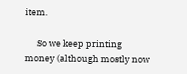item.

      So we keep printing money (although mostly now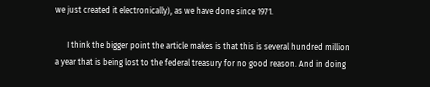we just created it electronically), as we have done since 1971.

      I think the bigger point the article makes is that this is several hundred million a year that is being lost to the federal treasury for no good reason. And in doing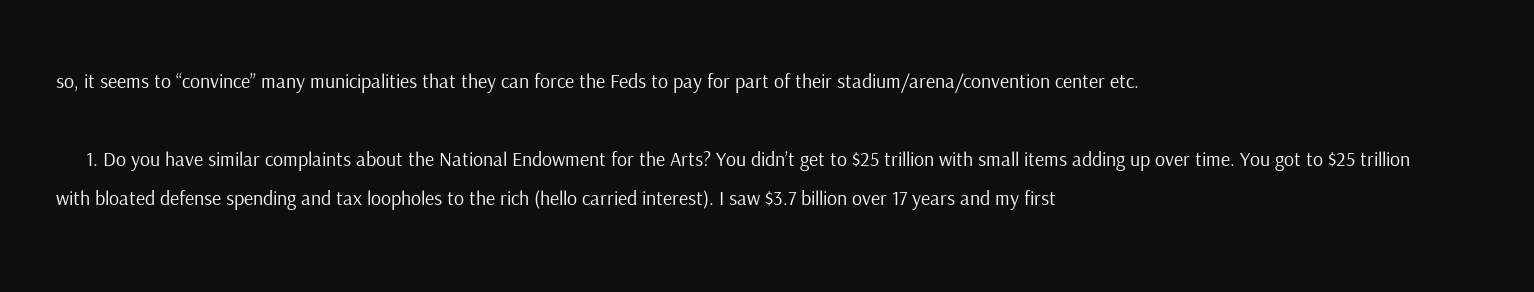so, it seems to “convince” many municipalities that they can force the Feds to pay for part of their stadium/arena/convention center etc.

      1. Do you have similar complaints about the National Endowment for the Arts? You didn’t get to $25 trillion with small items adding up over time. You got to $25 trillion with bloated defense spending and tax loopholes to the rich (hello carried interest). I saw $3.7 billion over 17 years and my first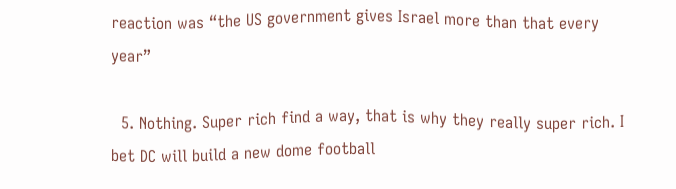reaction was “the US government gives Israel more than that every year”

  5. Nothing. Super rich find a way, that is why they really super rich. I bet DC will build a new dome football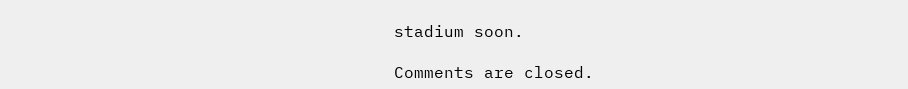stadium soon.

Comments are closed.